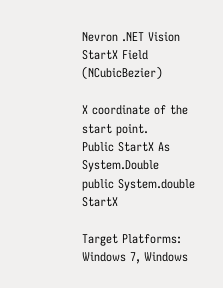Nevron .NET Vision
StartX Field (NCubicBezier)

X coordinate of the start point.
Public StartX As System.Double
public System.double StartX

Target Platforms: Windows 7, Windows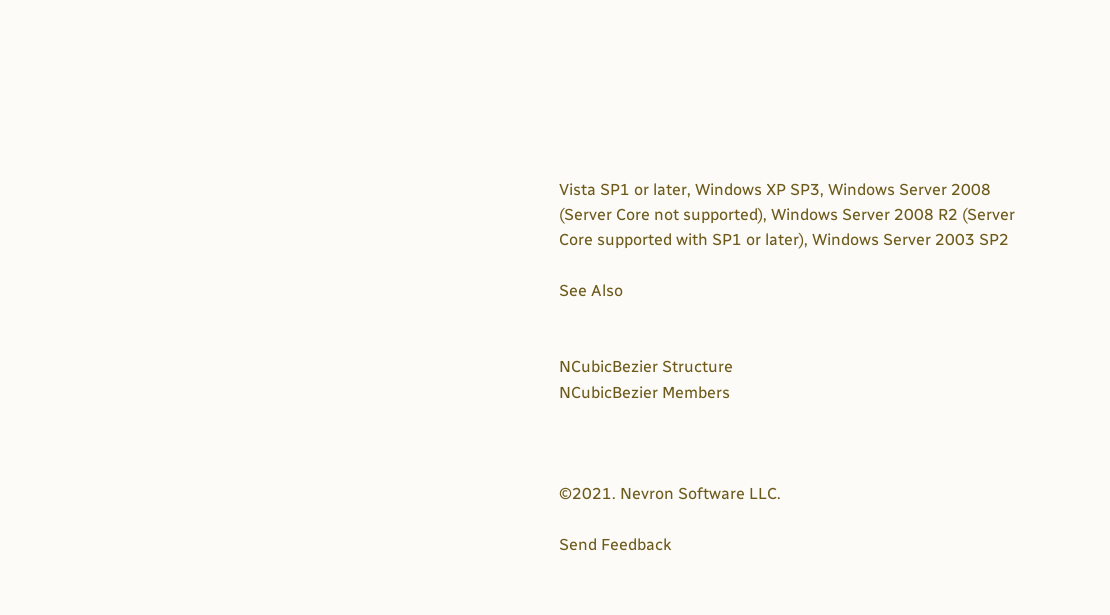Vista SP1 or later, Windows XP SP3, Windows Server 2008 (Server Core not supported), Windows Server 2008 R2 (Server Core supported with SP1 or later), Windows Server 2003 SP2

See Also


NCubicBezier Structure
NCubicBezier Members



©2021. Nevron Software LLC.

Send Feedback